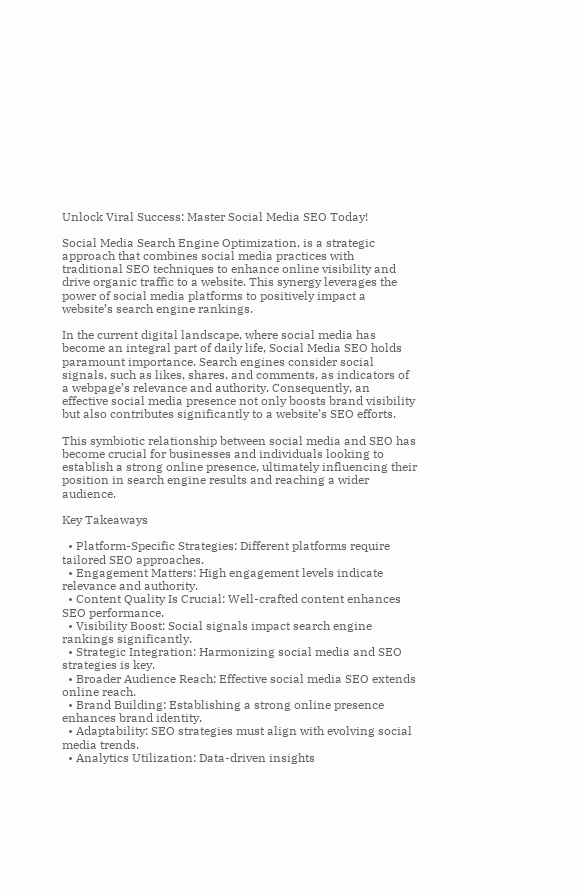Unlock Viral Success: Master Social Media SEO Today!

Social Media Search Engine Optimization, is a strategic approach that combines social media practices with traditional SEO techniques to enhance online visibility and drive organic traffic to a website. This synergy leverages the power of social media platforms to positively impact a website’s search engine rankings.

In the current digital landscape, where social media has become an integral part of daily life, Social Media SEO holds paramount importance. Search engines consider social signals, such as likes, shares, and comments, as indicators of a webpage’s relevance and authority. Consequently, an effective social media presence not only boosts brand visibility but also contributes significantly to a website’s SEO efforts.

This symbiotic relationship between social media and SEO has become crucial for businesses and individuals looking to establish a strong online presence, ultimately influencing their position in search engine results and reaching a wider audience.

Key Takeaways

  • Platform-Specific Strategies: Different platforms require tailored SEO approaches.
  • Engagement Matters: High engagement levels indicate relevance and authority.
  • Content Quality Is Crucial: Well-crafted content enhances SEO performance.
  • Visibility Boost: Social signals impact search engine rankings significantly.
  • Strategic Integration: Harmonizing social media and SEO strategies is key.
  • Broader Audience Reach: Effective social media SEO extends online reach.
  • Brand Building: Establishing a strong online presence enhances brand identity.
  • Adaptability: SEO strategies must align with evolving social media trends.
  • Analytics Utilization: Data-driven insights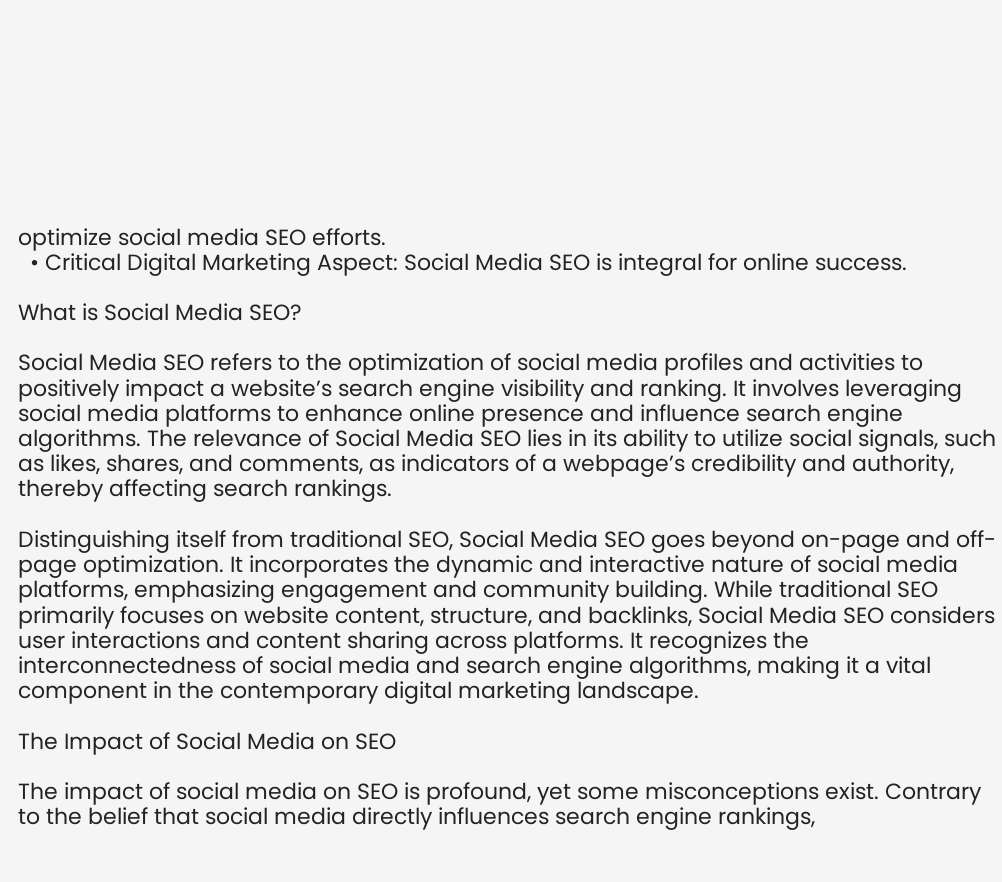optimize social media SEO efforts.
  • Critical Digital Marketing Aspect: Social Media SEO is integral for online success.

What is Social Media SEO?

Social Media SEO refers to the optimization of social media profiles and activities to positively impact a website’s search engine visibility and ranking. It involves leveraging social media platforms to enhance online presence and influence search engine algorithms. The relevance of Social Media SEO lies in its ability to utilize social signals, such as likes, shares, and comments, as indicators of a webpage’s credibility and authority, thereby affecting search rankings.

Distinguishing itself from traditional SEO, Social Media SEO goes beyond on-page and off-page optimization. It incorporates the dynamic and interactive nature of social media platforms, emphasizing engagement and community building. While traditional SEO primarily focuses on website content, structure, and backlinks, Social Media SEO considers user interactions and content sharing across platforms. It recognizes the interconnectedness of social media and search engine algorithms, making it a vital component in the contemporary digital marketing landscape.

The Impact of Social Media on SEO

The impact of social media on SEO is profound, yet some misconceptions exist. Contrary to the belief that social media directly influences search engine rankings,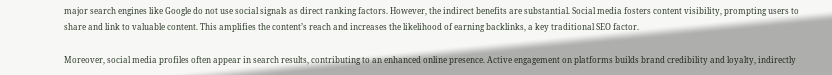major search engines like Google do not use social signals as direct ranking factors. However, the indirect benefits are substantial. Social media fosters content visibility, prompting users to share and link to valuable content. This amplifies the content’s reach and increases the likelihood of earning backlinks, a key traditional SEO factor.

Moreover, social media profiles often appear in search results, contributing to an enhanced online presence. Active engagement on platforms builds brand credibility and loyalty, indirectly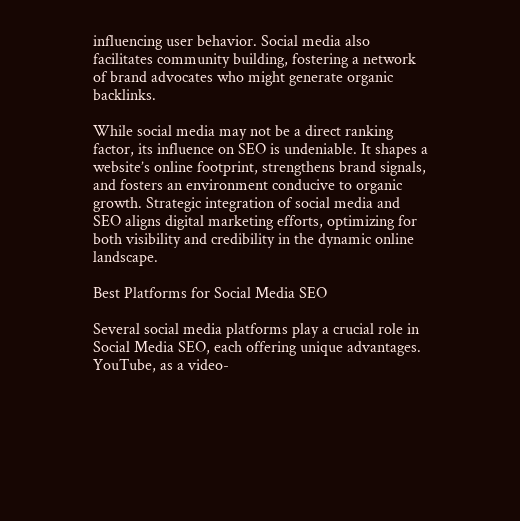influencing user behavior. Social media also facilitates community building, fostering a network of brand advocates who might generate organic backlinks.

While social media may not be a direct ranking factor, its influence on SEO is undeniable. It shapes a website’s online footprint, strengthens brand signals, and fosters an environment conducive to organic growth. Strategic integration of social media and SEO aligns digital marketing efforts, optimizing for both visibility and credibility in the dynamic online landscape.

Best Platforms for Social Media SEO

Several social media platforms play a crucial role in Social Media SEO, each offering unique advantages. YouTube, as a video-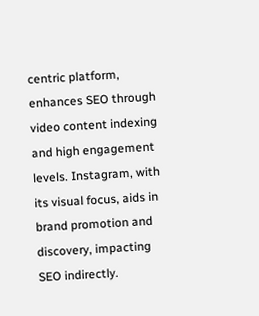centric platform, enhances SEO through video content indexing and high engagement levels. Instagram, with its visual focus, aids in brand promotion and discovery, impacting SEO indirectly.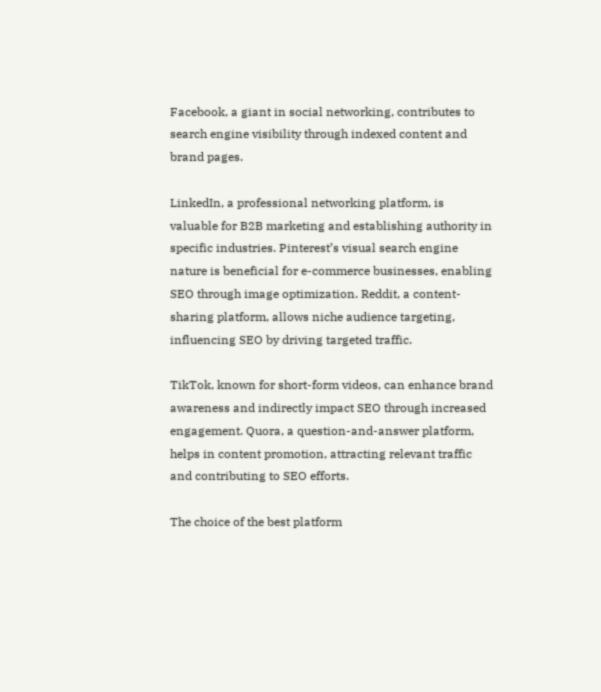Facebook, a giant in social networking, contributes to search engine visibility through indexed content and brand pages.

LinkedIn, a professional networking platform, is valuable for B2B marketing and establishing authority in specific industries. Pinterest’s visual search engine nature is beneficial for e-commerce businesses, enabling SEO through image optimization. Reddit, a content-sharing platform, allows niche audience targeting, influencing SEO by driving targeted traffic.

TikTok, known for short-form videos, can enhance brand awareness and indirectly impact SEO through increased engagement. Quora, a question-and-answer platform, helps in content promotion, attracting relevant traffic and contributing to SEO efforts.

The choice of the best platform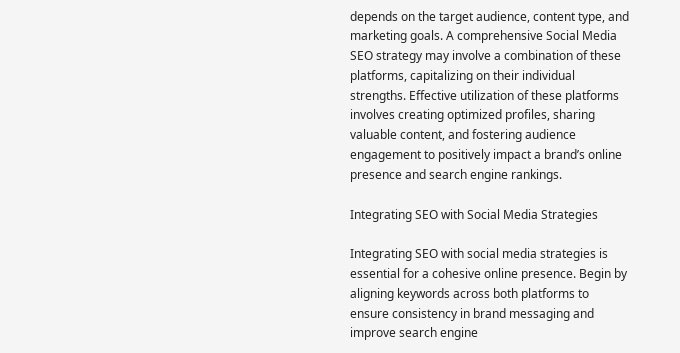depends on the target audience, content type, and marketing goals. A comprehensive Social Media SEO strategy may involve a combination of these platforms, capitalizing on their individual strengths. Effective utilization of these platforms involves creating optimized profiles, sharing valuable content, and fostering audience engagement to positively impact a brand’s online presence and search engine rankings.

Integrating SEO with Social Media Strategies

Integrating SEO with social media strategies is essential for a cohesive online presence. Begin by aligning keywords across both platforms to ensure consistency in brand messaging and improve search engine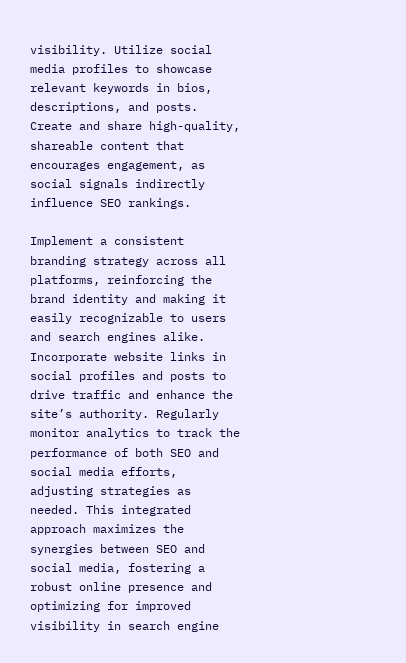visibility. Utilize social media profiles to showcase relevant keywords in bios, descriptions, and posts. Create and share high-quality, shareable content that encourages engagement, as social signals indirectly influence SEO rankings.

Implement a consistent branding strategy across all platforms, reinforcing the brand identity and making it easily recognizable to users and search engines alike. Incorporate website links in social profiles and posts to drive traffic and enhance the site’s authority. Regularly monitor analytics to track the performance of both SEO and social media efforts, adjusting strategies as needed. This integrated approach maximizes the synergies between SEO and social media, fostering a robust online presence and optimizing for improved visibility in search engine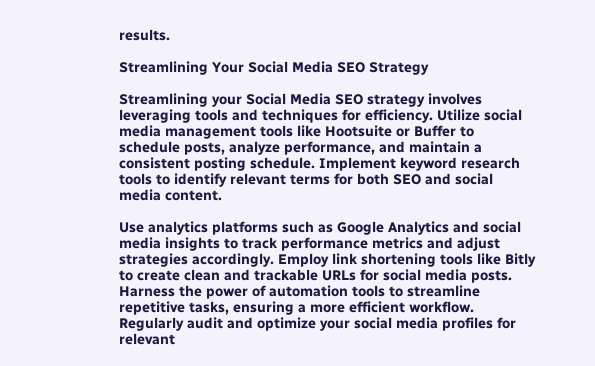results.

Streamlining Your Social Media SEO Strategy

Streamlining your Social Media SEO strategy involves leveraging tools and techniques for efficiency. Utilize social media management tools like Hootsuite or Buffer to schedule posts, analyze performance, and maintain a consistent posting schedule. Implement keyword research tools to identify relevant terms for both SEO and social media content.

Use analytics platforms such as Google Analytics and social media insights to track performance metrics and adjust strategies accordingly. Employ link shortening tools like Bitly to create clean and trackable URLs for social media posts. Harness the power of automation tools to streamline repetitive tasks, ensuring a more efficient workflow. Regularly audit and optimize your social media profiles for relevant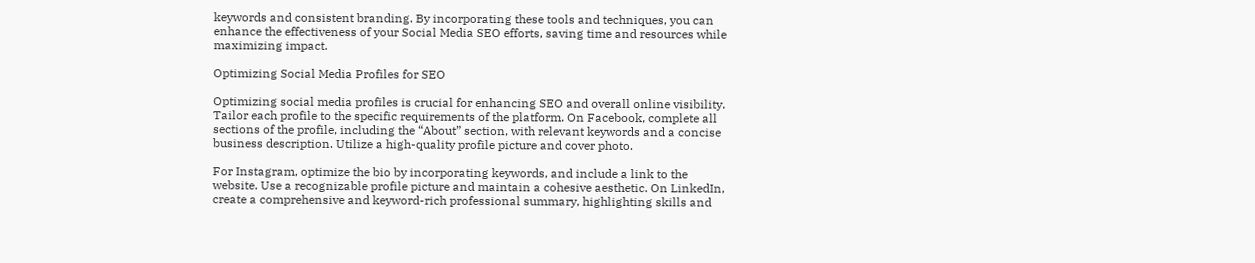keywords and consistent branding. By incorporating these tools and techniques, you can enhance the effectiveness of your Social Media SEO efforts, saving time and resources while maximizing impact.

Optimizing Social Media Profiles for SEO

Optimizing social media profiles is crucial for enhancing SEO and overall online visibility. Tailor each profile to the specific requirements of the platform. On Facebook, complete all sections of the profile, including the “About” section, with relevant keywords and a concise business description. Utilize a high-quality profile picture and cover photo.

For Instagram, optimize the bio by incorporating keywords, and include a link to the website. Use a recognizable profile picture and maintain a cohesive aesthetic. On LinkedIn, create a comprehensive and keyword-rich professional summary, highlighting skills and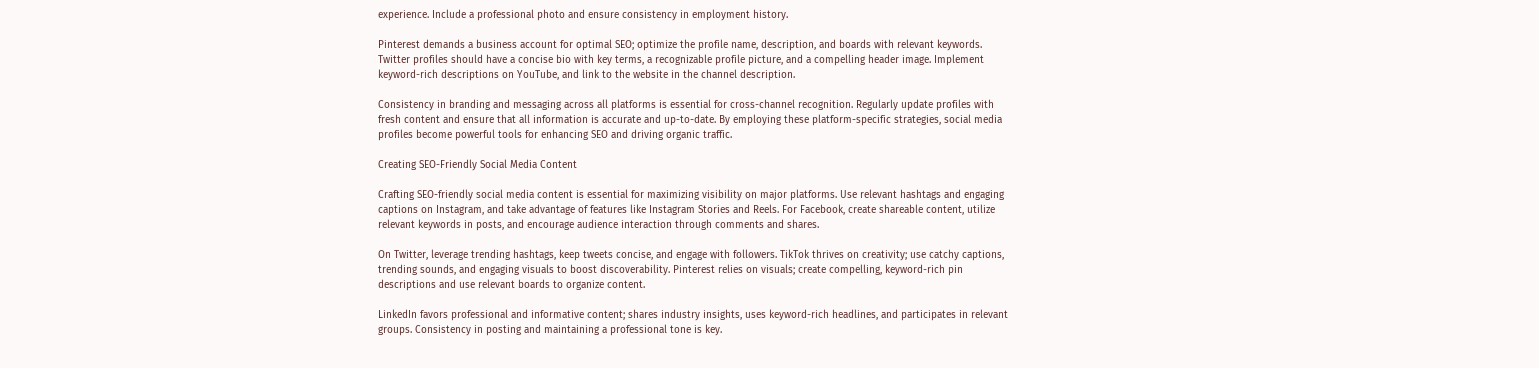experience. Include a professional photo and ensure consistency in employment history.

Pinterest demands a business account for optimal SEO; optimize the profile name, description, and boards with relevant keywords. Twitter profiles should have a concise bio with key terms, a recognizable profile picture, and a compelling header image. Implement keyword-rich descriptions on YouTube, and link to the website in the channel description.

Consistency in branding and messaging across all platforms is essential for cross-channel recognition. Regularly update profiles with fresh content and ensure that all information is accurate and up-to-date. By employing these platform-specific strategies, social media profiles become powerful tools for enhancing SEO and driving organic traffic.

Creating SEO-Friendly Social Media Content

Crafting SEO-friendly social media content is essential for maximizing visibility on major platforms. Use relevant hashtags and engaging captions on Instagram, and take advantage of features like Instagram Stories and Reels. For Facebook, create shareable content, utilize relevant keywords in posts, and encourage audience interaction through comments and shares.

On Twitter, leverage trending hashtags, keep tweets concise, and engage with followers. TikTok thrives on creativity; use catchy captions, trending sounds, and engaging visuals to boost discoverability. Pinterest relies on visuals; create compelling, keyword-rich pin descriptions and use relevant boards to organize content.

LinkedIn favors professional and informative content; shares industry insights, uses keyword-rich headlines, and participates in relevant groups. Consistency in posting and maintaining a professional tone is key.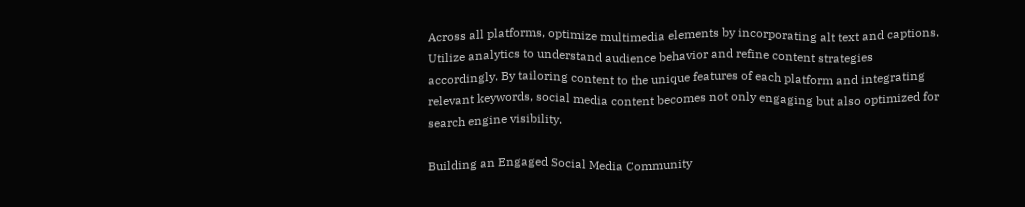Across all platforms, optimize multimedia elements by incorporating alt text and captions. Utilize analytics to understand audience behavior and refine content strategies accordingly. By tailoring content to the unique features of each platform and integrating relevant keywords, social media content becomes not only engaging but also optimized for search engine visibility.

Building an Engaged Social Media Community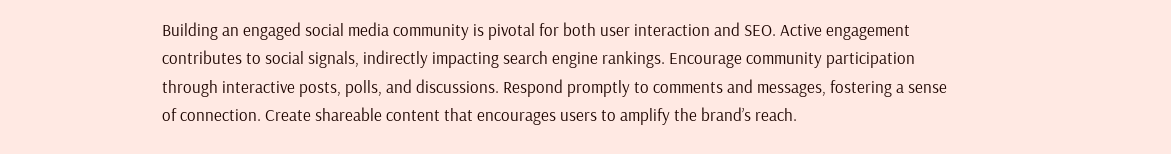Building an engaged social media community is pivotal for both user interaction and SEO. Active engagement contributes to social signals, indirectly impacting search engine rankings. Encourage community participation through interactive posts, polls, and discussions. Respond promptly to comments and messages, fostering a sense of connection. Create shareable content that encourages users to amplify the brand’s reach.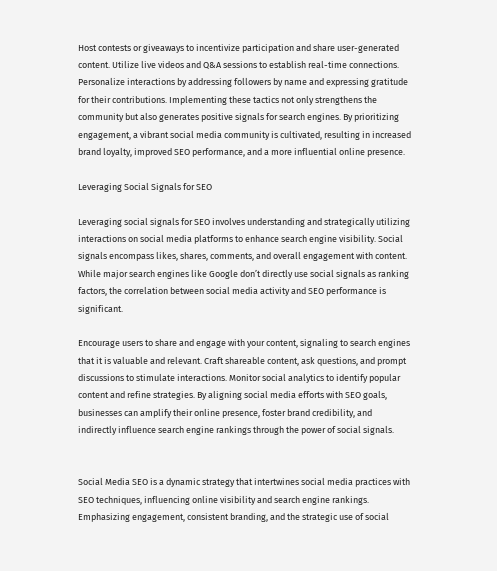Host contests or giveaways to incentivize participation and share user-generated content. Utilize live videos and Q&A sessions to establish real-time connections. Personalize interactions by addressing followers by name and expressing gratitude for their contributions. Implementing these tactics not only strengthens the community but also generates positive signals for search engines. By prioritizing engagement, a vibrant social media community is cultivated, resulting in increased brand loyalty, improved SEO performance, and a more influential online presence.

Leveraging Social Signals for SEO

Leveraging social signals for SEO involves understanding and strategically utilizing interactions on social media platforms to enhance search engine visibility. Social signals encompass likes, shares, comments, and overall engagement with content. While major search engines like Google don’t directly use social signals as ranking factors, the correlation between social media activity and SEO performance is significant.

Encourage users to share and engage with your content, signaling to search engines that it is valuable and relevant. Craft shareable content, ask questions, and prompt discussions to stimulate interactions. Monitor social analytics to identify popular content and refine strategies. By aligning social media efforts with SEO goals, businesses can amplify their online presence, foster brand credibility, and indirectly influence search engine rankings through the power of social signals.


Social Media SEO is a dynamic strategy that intertwines social media practices with SEO techniques, influencing online visibility and search engine rankings. Emphasizing engagement, consistent branding, and the strategic use of social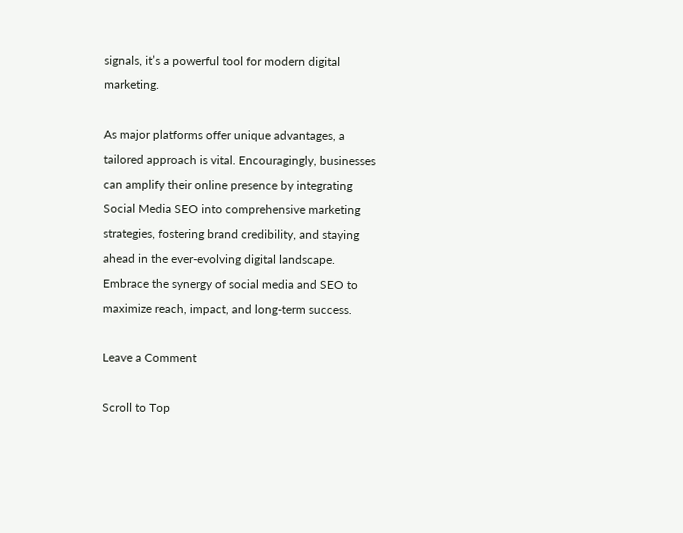signals, it’s a powerful tool for modern digital marketing.

As major platforms offer unique advantages, a tailored approach is vital. Encouragingly, businesses can amplify their online presence by integrating Social Media SEO into comprehensive marketing strategies, fostering brand credibility, and staying ahead in the ever-evolving digital landscape. Embrace the synergy of social media and SEO to maximize reach, impact, and long-term success.

Leave a Comment

Scroll to Top